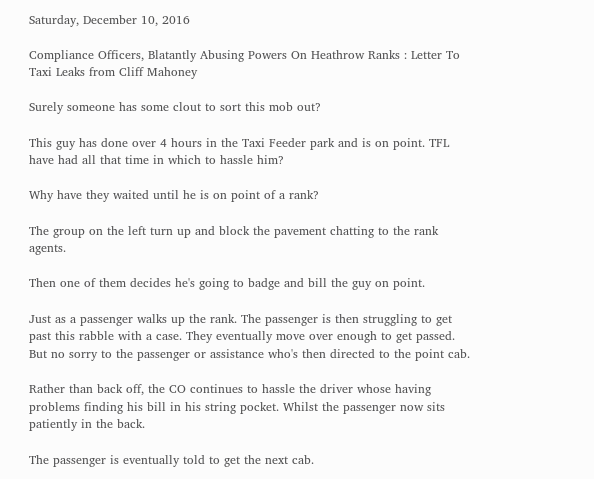Saturday, December 10, 2016

Compliance Officers, Blatantly Abusing Powers On Heathrow Ranks : Letter To Taxi Leaks from Cliff Mahoney

Surely someone has some clout to sort this mob out?

This guy has done over 4 hours in the Taxi Feeder park and is on point. TFL have had all that time in which to hassle him?

Why have they waited until he is on point of a rank?

The group on the left turn up and block the pavement chatting to the rank agents.

Then one of them decides he's going to badge and bill the guy on point.

Just as a passenger walks up the rank. The passenger is then struggling to get past this rabble with a case. They eventually move over enough to get passed. But no sorry to the passenger or assistance who's then directed to the point cab.

Rather than back off, the CO continues to hassle the driver whose having problems finding his bill in his string pocket. Whilst the passenger now sits patiently in the back.

The passenger is eventually told to get the next cab.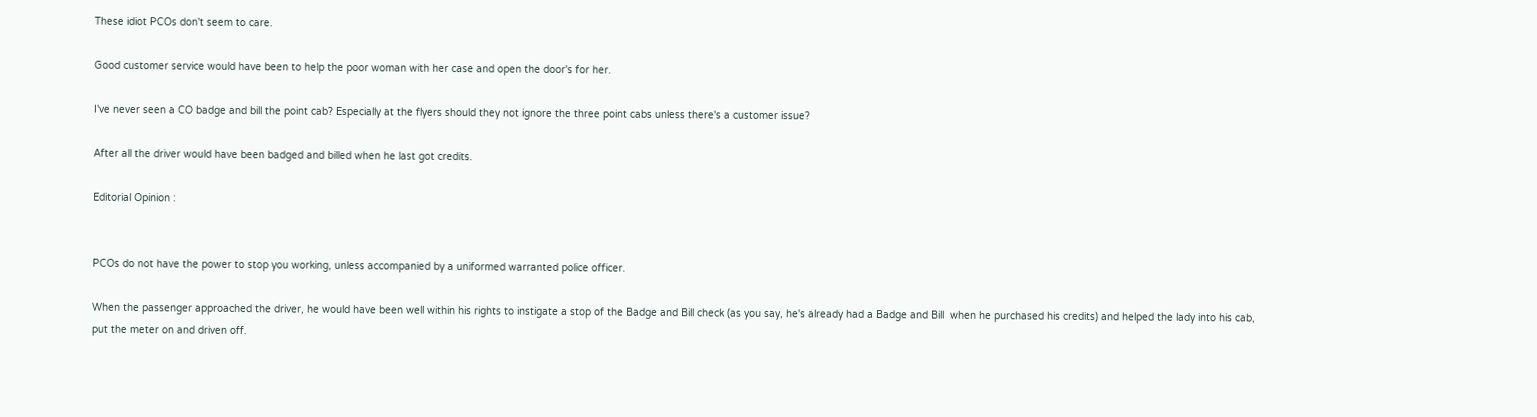These idiot PCOs don't seem to care.

Good customer service would have been to help the poor woman with her case and open the door's for her.

I've never seen a CO badge and bill the point cab? Especially at the flyers should they not ignore the three point cabs unless there's a customer issue?

After all the driver would have been badged and billed when he last got credits.

Editorial Opinion :


PCOs do not have the power to stop you working, unless accompanied by a uniformed warranted police officer.

When the passenger approached the driver, he would have been well within his rights to instigate a stop of the Badge and Bill check (as you say, he's already had a Badge and Bill  when he purchased his credits) and helped the lady into his cab, put the meter on and driven off.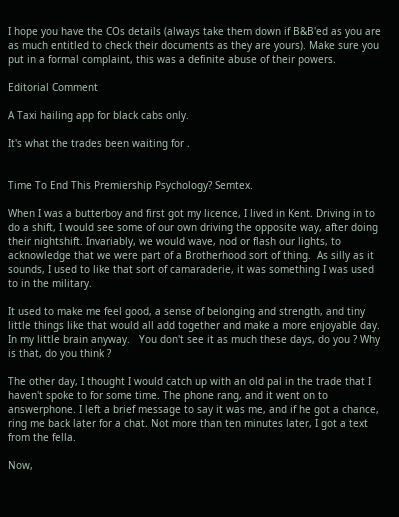I hope you have the COs details (always take them down if B&B'ed as you are as much entitled to check their documents as they are yours). Make sure you put in a formal complaint, this was a definite abuse of their powers.

Editorial Comment

A Taxi hailing app for black cabs only.

It's what the trades been waiting for .


Time To End This Premiership Psychology? Semtex.

When I was a butterboy and first got my licence, I lived in Kent. Driving in to do a shift, I would see some of our own driving the opposite way, after doing their nightshift. Invariably, we would wave, nod or flash our lights, to acknowledge that we were part of a Brotherhood sort of thing.  As silly as it sounds, I used to like that sort of camaraderie, it was something I was used to in the military.

It used to make me feel good, a sense of belonging and strength, and tiny little things like that would all add together and make a more enjoyable day. In my little brain anyway.   You don't see it as much these days, do you ? Why is that, do you think ?

The other day, I thought I would catch up with an old pal in the trade that I haven't spoke to for some time. The phone rang, and it went on to answerphone. I left a brief message to say it was me, and if he got a chance, ring me back later for a chat. Not more than ten minutes later, I got a text from the fella.

Now,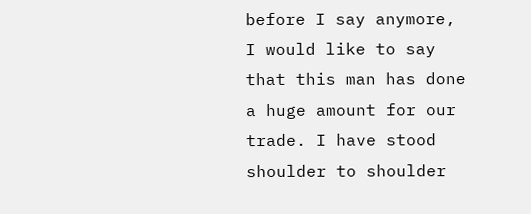before I say anymore, I would like to say that this man has done a huge amount for our trade. I have stood shoulder to shoulder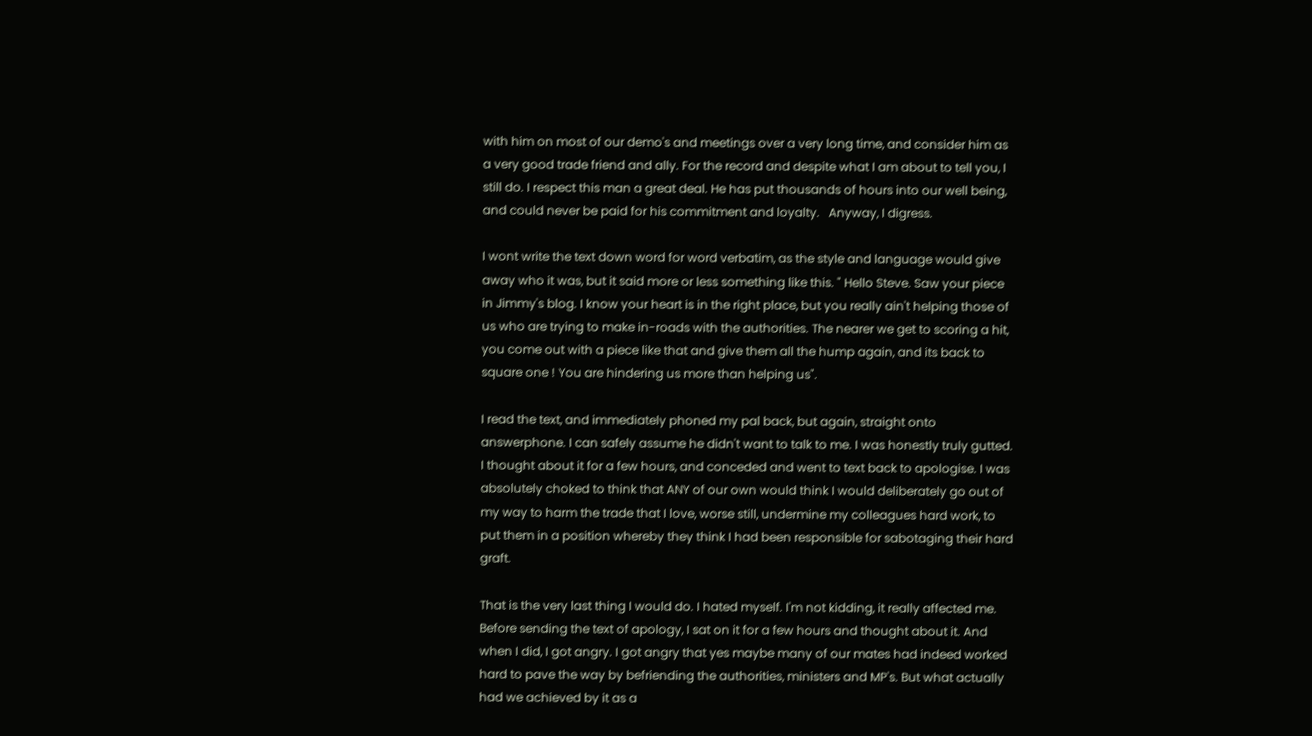with him on most of our demo's and meetings over a very long time, and consider him as a very good trade friend and ally. For the record and despite what I am about to tell you, I still do. I respect this man a great deal. He has put thousands of hours into our well being, and could never be paid for his commitment and loyalty.   Anyway, I digress.

I wont write the text down word for word verbatim, as the style and language would give away who it was, but it said more or less something like this. " Hello Steve. Saw your piece in Jimmy's blog. I know your heart is in the right place, but you really ain't helping those of us who are trying to make in-roads with the authorities. The nearer we get to scoring a hit, you come out with a piece like that and give them all the hump again, and its back to square one ! You are hindering us more than helping us".

I read the text, and immediately phoned my pal back, but again, straight onto answerphone. I can safely assume he didn't want to talk to me. I was honestly truly gutted. I thought about it for a few hours, and conceded and went to text back to apologise. I was absolutely choked to think that ANY of our own would think I would deliberately go out of my way to harm the trade that I love, worse still, undermine my colleagues hard work, to put them in a position whereby they think I had been responsible for sabotaging their hard graft.

That is the very last thing I would do. I hated myself. I'm not kidding, it really affected me.   Before sending the text of apology, I sat on it for a few hours and thought about it. And when I did, I got angry. I got angry that yes maybe many of our mates had indeed worked hard to pave the way by befriending the authorities, ministers and MP's. But what actually had we achieved by it as a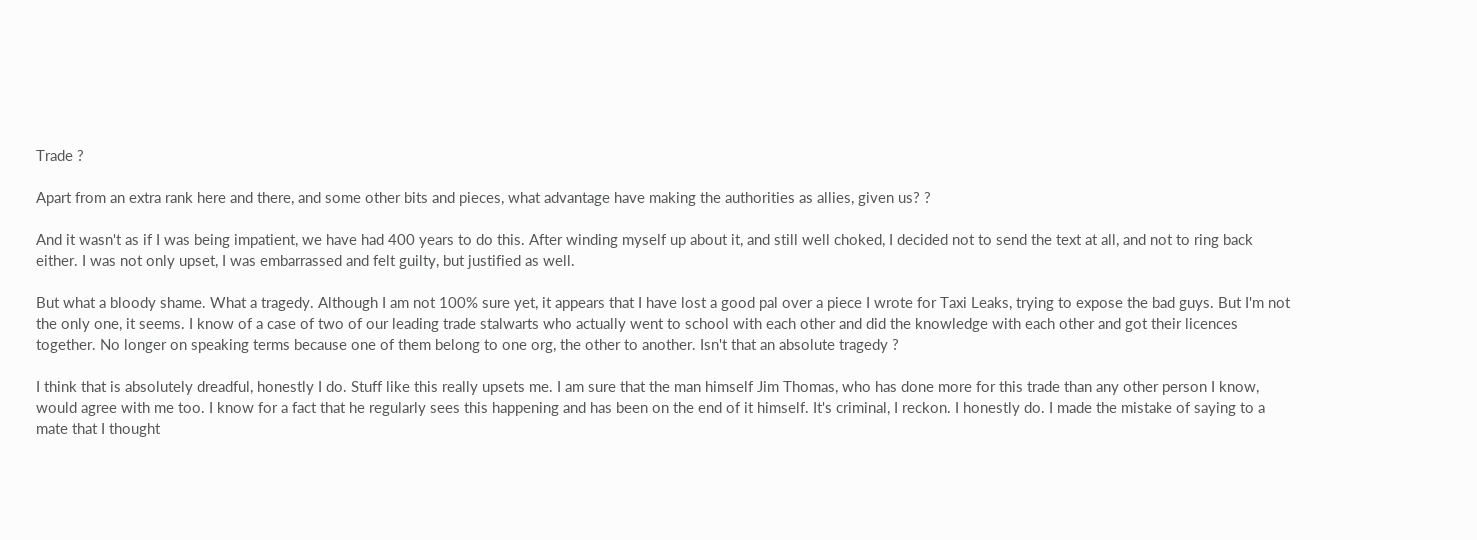Trade ?

Apart from an extra rank here and there, and some other bits and pieces, what advantage have making the authorities as allies, given us? ?

And it wasn't as if I was being impatient, we have had 400 years to do this. After winding myself up about it, and still well choked, I decided not to send the text at all, and not to ring back either. I was not only upset, I was embarrassed and felt guilty, but justified as well.

But what a bloody shame. What a tragedy. Although I am not 100% sure yet, it appears that I have lost a good pal over a piece I wrote for Taxi Leaks, trying to expose the bad guys. But I'm not the only one, it seems. I know of a case of two of our leading trade stalwarts who actually went to school with each other and did the knowledge with each other and got their licences together. No longer on speaking terms because one of them belong to one org, the other to another. Isn't that an absolute tragedy ?

I think that is absolutely dreadful, honestly I do. Stuff like this really upsets me. I am sure that the man himself Jim Thomas, who has done more for this trade than any other person I know, would agree with me too. I know for a fact that he regularly sees this happening and has been on the end of it himself. It's criminal, I reckon. I honestly do. I made the mistake of saying to a mate that I thought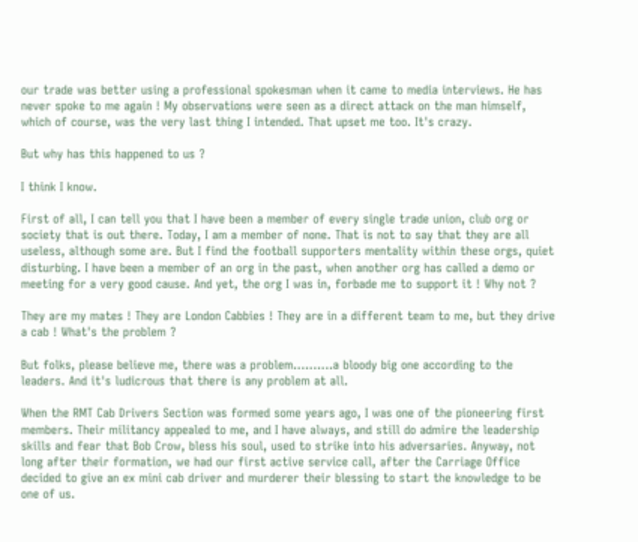our trade was better using a professional spokesman when it came to media interviews. He has never spoke to me again ! My observations were seen as a direct attack on the man himself, which of course, was the very last thing I intended. That upset me too. It's crazy.

But why has this happened to us ?

I think I know.

First of all, I can tell you that I have been a member of every single trade union, club org or society that is out there. Today, I am a member of none. That is not to say that they are all useless, although some are. But I find the football supporters mentality within these orgs, quiet disturbing. I have been a member of an org in the past, when another org has called a demo or meeting for a very good cause. And yet, the org I was in, forbade me to support it ! Why not ?

They are my mates ! They are London Cabbies ! They are in a different team to me, but they drive a cab ! What's the problem ?

But folks, please believe me, there was a problem..........a bloody big one according to the leaders. And it's ludicrous that there is any problem at all.

When the RMT Cab Drivers Section was formed some years ago, I was one of the pioneering first members. Their militancy appealed to me, and I have always, and still do admire the leadership skills and fear that Bob Crow, bless his soul, used to strike into his adversaries. Anyway, not long after their formation, we had our first active service call, after the Carriage Office decided to give an ex mini cab driver and murderer their blessing to start the knowledge to be one of us.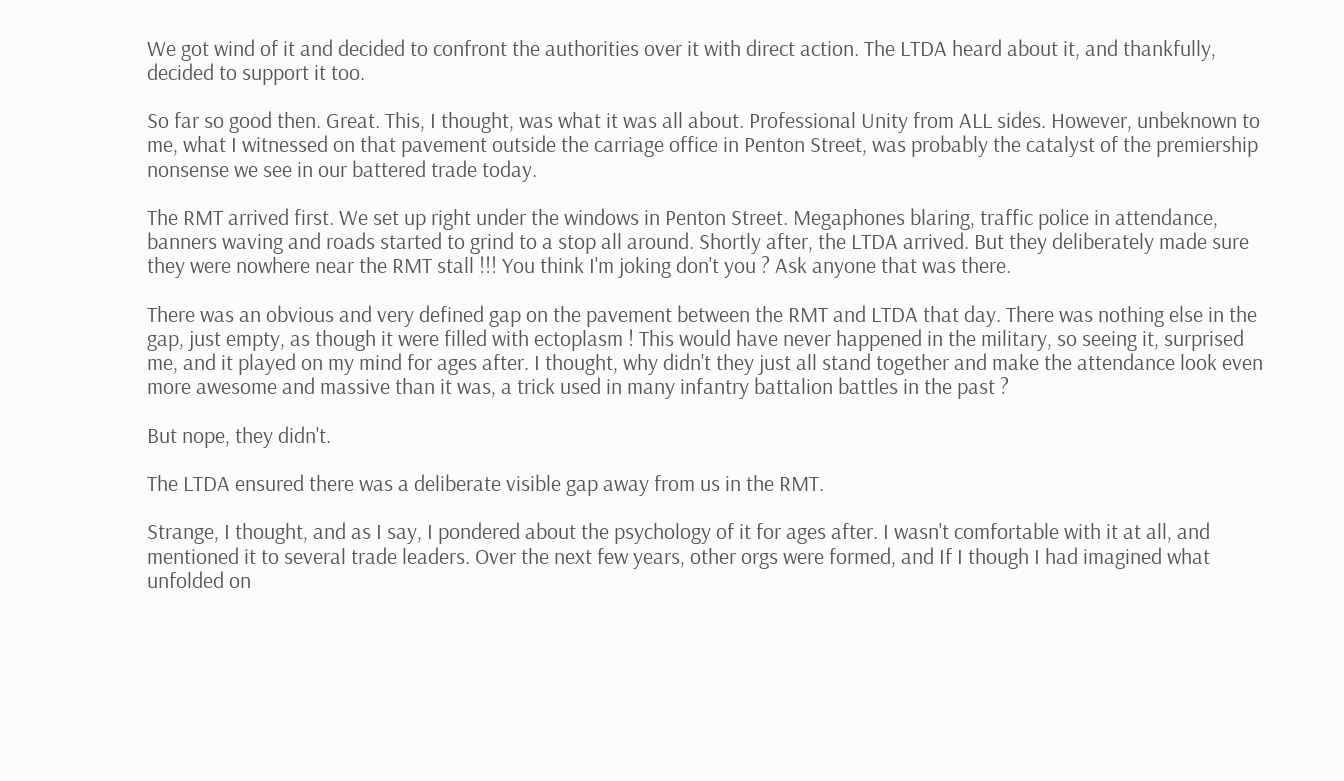We got wind of it and decided to confront the authorities over it with direct action. The LTDA heard about it, and thankfully, decided to support it too.

So far so good then. Great. This, I thought, was what it was all about. Professional Unity from ALL sides. However, unbeknown to me, what I witnessed on that pavement outside the carriage office in Penton Street, was probably the catalyst of the premiership nonsense we see in our battered trade today.

The RMT arrived first. We set up right under the windows in Penton Street. Megaphones blaring, traffic police in attendance, banners waving and roads started to grind to a stop all around. Shortly after, the LTDA arrived. But they deliberately made sure they were nowhere near the RMT stall !!! You think I'm joking don't you ? Ask anyone that was there.

There was an obvious and very defined gap on the pavement between the RMT and LTDA that day. There was nothing else in the gap, just empty, as though it were filled with ectoplasm ! This would have never happened in the military, so seeing it, surprised me, and it played on my mind for ages after. I thought, why didn't they just all stand together and make the attendance look even more awesome and massive than it was, a trick used in many infantry battalion battles in the past ?

But nope, they didn't.

The LTDA ensured there was a deliberate visible gap away from us in the RMT.

Strange, I thought, and as I say, I pondered about the psychology of it for ages after. I wasn't comfortable with it at all, and mentioned it to several trade leaders. Over the next few years, other orgs were formed, and If I though I had imagined what unfolded on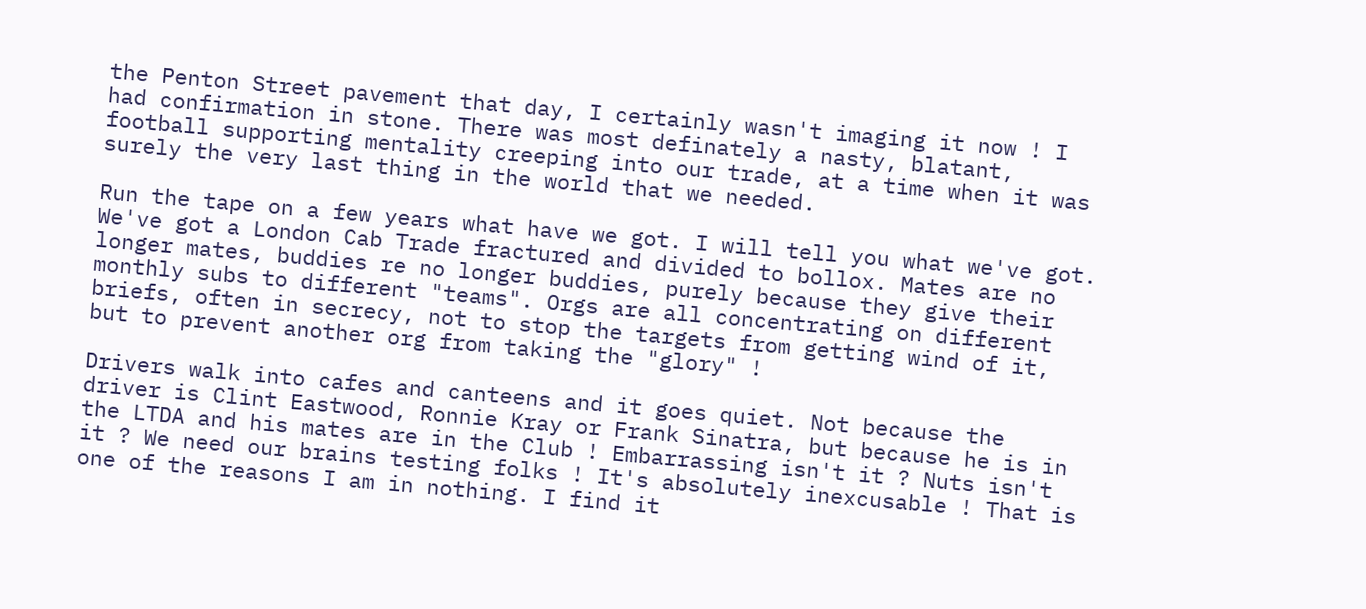the Penton Street pavement that day, I certainly wasn't imaging it now ! I had confirmation in stone. There was most definately a nasty, blatant, football supporting mentality creeping into our trade, at a time when it was surely the very last thing in the world that we needed.

Run the tape on a few years what have we got. I will tell you what we've got. We've got a London Cab Trade fractured and divided to bollox. Mates are no longer mates, buddies re no longer buddies, purely because they give their monthly subs to different "teams". Orgs are all concentrating on different briefs, often in secrecy, not to stop the targets from getting wind of it, but to prevent another org from taking the "glory" !

Drivers walk into cafes and canteens and it goes quiet. Not because the driver is Clint Eastwood, Ronnie Kray or Frank Sinatra, but because he is in the LTDA and his mates are in the Club ! Embarrassing isn't it ? Nuts isn't it ? We need our brains testing folks ! It's absolutely inexcusable ! That is one of the reasons I am in nothing. I find it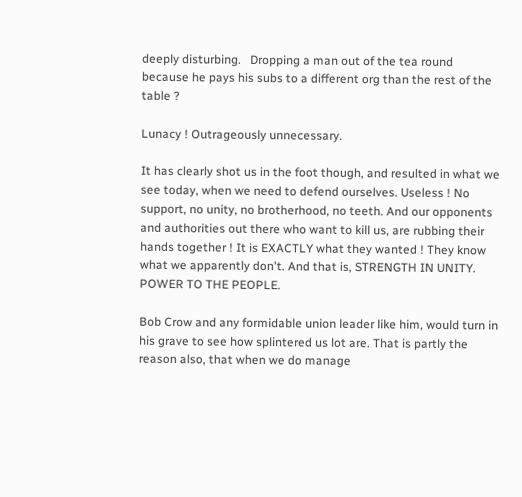deeply disturbing.   Dropping a man out of the tea round because he pays his subs to a different org than the rest of the table ?

Lunacy ! Outrageously unnecessary.

It has clearly shot us in the foot though, and resulted in what we see today, when we need to defend ourselves. Useless ! No support, no unity, no brotherhood, no teeth. And our opponents and authorities out there who want to kill us, are rubbing their hands together ! It is EXACTLY what they wanted ! They know what we apparently don't. And that is, STRENGTH IN UNITY. POWER TO THE PEOPLE.

Bob Crow and any formidable union leader like him, would turn in his grave to see how splintered us lot are. That is partly the reason also, that when we do manage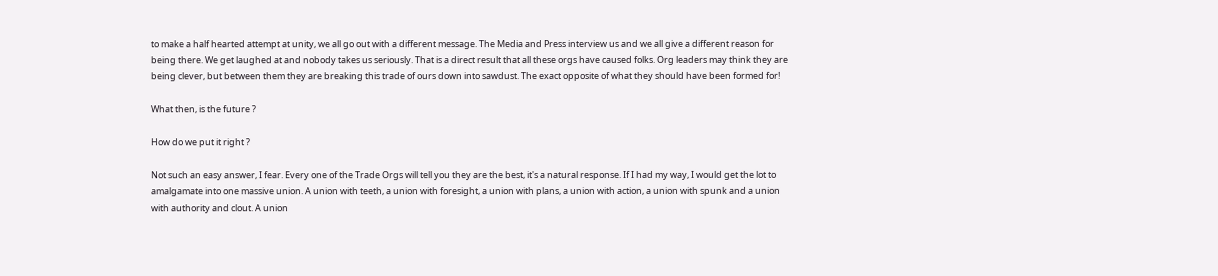to make a half hearted attempt at unity, we all go out with a different message. The Media and Press interview us and we all give a different reason for being there. We get laughed at and nobody takes us seriously. That is a direct result that all these orgs have caused folks. Org leaders may think they are being clever, but between them they are breaking this trade of ours down into sawdust. The exact opposite of what they should have been formed for!

What then, is the future ?

How do we put it right ?

Not such an easy answer, I fear. Every one of the Trade Orgs will tell you they are the best, it's a natural response. If I had my way, I would get the lot to amalgamate into one massive union. A union with teeth, a union with foresight, a union with plans, a union with action, a union with spunk and a union with authority and clout. A union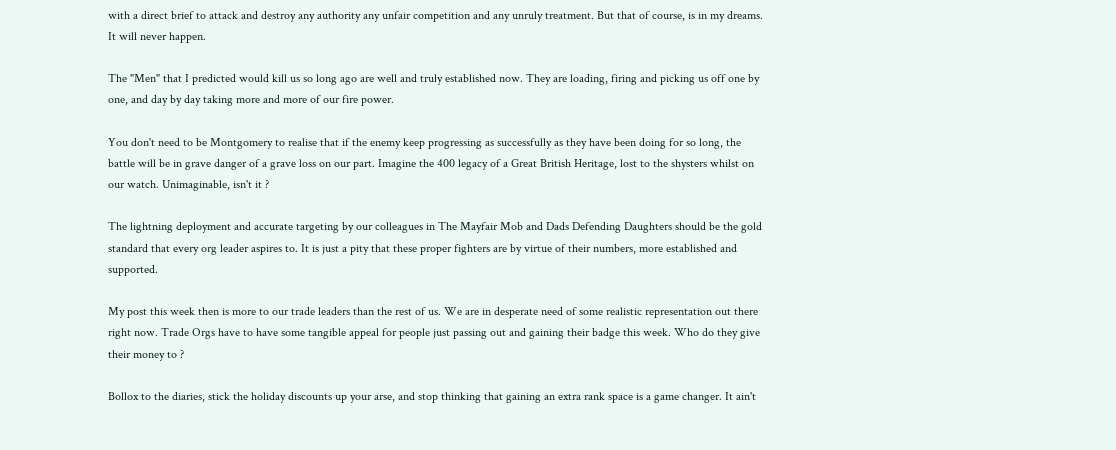with a direct brief to attack and destroy any authority any unfair competition and any unruly treatment. But that of course, is in my dreams. It will never happen.

The "Men" that I predicted would kill us so long ago are well and truly established now. They are loading, firing and picking us off one by one, and day by day taking more and more of our fire power.

You don't need to be Montgomery to realise that if the enemy keep progressing as successfully as they have been doing for so long, the battle will be in grave danger of a grave loss on our part. Imagine the 400 legacy of a Great British Heritage, lost to the shysters whilst on our watch. Unimaginable, isn't it ?

The lightning deployment and accurate targeting by our colleagues in The Mayfair Mob and Dads Defending Daughters should be the gold standard that every org leader aspires to. It is just a pity that these proper fighters are by virtue of their numbers, more established and supported.

My post this week then is more to our trade leaders than the rest of us. We are in desperate need of some realistic representation out there right now. Trade Orgs have to have some tangible appeal for people just passing out and gaining their badge this week. Who do they give their money to ?

Bollox to the diaries, stick the holiday discounts up your arse, and stop thinking that gaining an extra rank space is a game changer. It ain't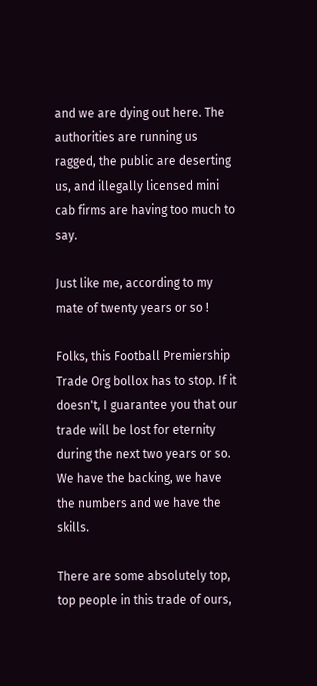and we are dying out here. The authorities are running us ragged, the public are deserting us, and illegally licensed mini cab firms are having too much to say.

Just like me, according to my mate of twenty years or so !

Folks, this Football Premiership Trade Org bollox has to stop. If it doesn't, I guarantee you that our trade will be lost for eternity during the next two years or so. We have the backing, we have the numbers and we have the skills.

There are some absolutely top, top people in this trade of ours,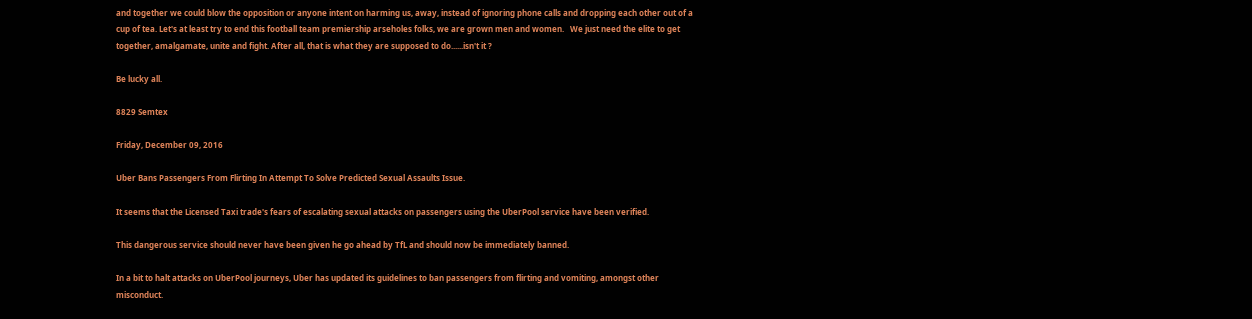and together we could blow the opposition or anyone intent on harming us, away, instead of ignoring phone calls and dropping each other out of a cup of tea. Let's at least try to end this football team premiership arseholes folks, we are grown men and women.   We just need the elite to get together, amalgamate, unite and fight. After all, that is what they are supposed to do......isn't it ?

Be lucky all.

8829 Semtex

Friday, December 09, 2016

Uber Bans Passengers From Flirting In Attempt To Solve Predicted Sexual Assaults Issue.

It seems that the Licensed Taxi trade's fears of escalating sexual attacks on passengers using the UberPool service have been verified.

This dangerous service should never have been given he go ahead by TfL and should now be immediately banned.

In a bit to halt attacks on UberPool journeys, Uber has updated its guidelines to ban passengers from flirting and vomiting, amongst other misconduct.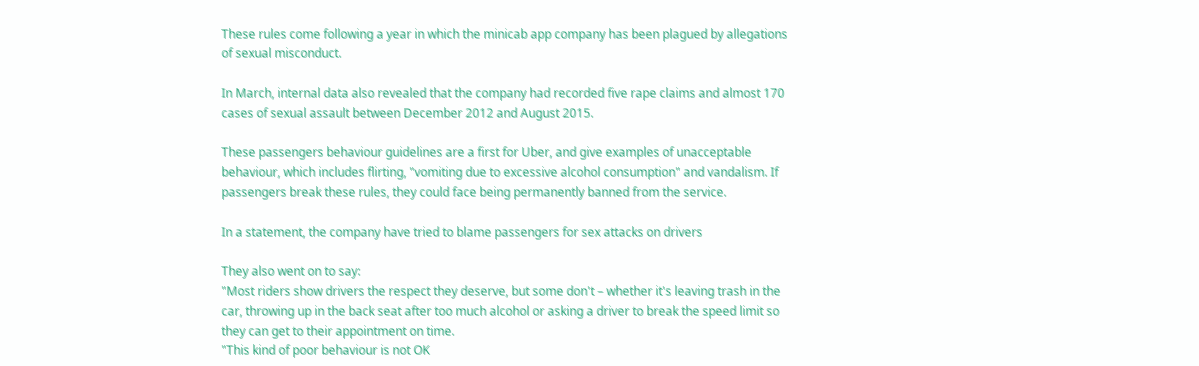These rules come following a year in which the minicab app company has been plagued by allegations of sexual misconduct.

In March, internal data also revealed that the company had recorded five rape claims and almost 170 cases of sexual assault between December 2012 and August 2015.

These passengers behaviour guidelines are a first for Uber, and give examples of unacceptable behaviour, which includes flirting, "vomiting due to excessive alcohol consumption" and vandalism. If passengers break these rules, they could face being permanently banned from the service.

In a statement, the company have tried to blame passengers for sex attacks on drivers

They also went on to say:
"Most riders show drivers the respect they deserve, but some don't – whether it's leaving trash in the car, throwing up in the back seat after too much alcohol or asking a driver to break the speed limit so they can get to their appointment on time.
"This kind of poor behaviour is not OK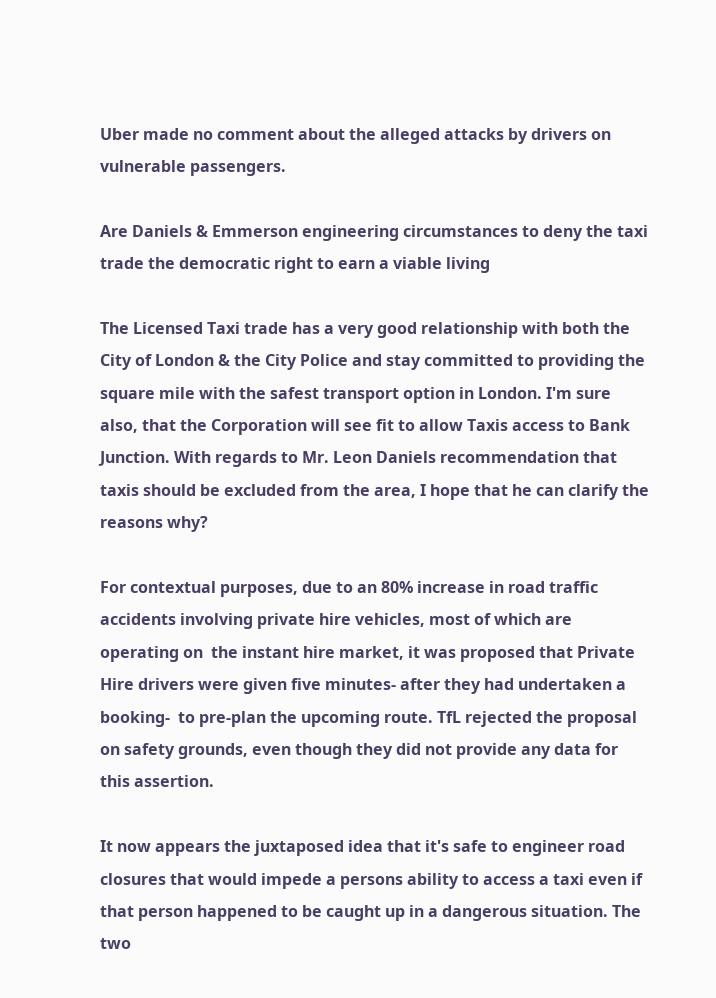Uber made no comment about the alleged attacks by drivers on vulnerable passengers.

Are Daniels & Emmerson engineering circumstances to deny the taxi trade the democratic right to earn a viable living

The Licensed Taxi trade has a very good relationship with both the City of London & the City Police and stay committed to providing the square mile with the safest transport option in London. I'm sure also, that the Corporation will see fit to allow Taxis access to Bank Junction. With regards to Mr. Leon Daniels recommendation that taxis should be excluded from the area, I hope that he can clarify the reasons why?

For contextual purposes, due to an 80% increase in road traffic accidents involving private hire vehicles, most of which are operating on  the instant hire market, it was proposed that Private Hire drivers were given five minutes- after they had undertaken a booking-  to pre-plan the upcoming route. TfL rejected the proposal on safety grounds, even though they did not provide any data for this assertion.

It now appears the juxtaposed idea that it's safe to engineer road closures that would impede a persons ability to access a taxi even if that person happened to be caught up in a dangerous situation. The two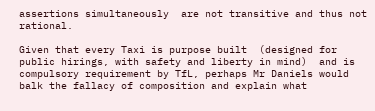assertions simultaneously  are not transitive and thus not rational.

Given that every Taxi is purpose built  (designed for public hirings, with safety and liberty in mind)  and is compulsory requirement by TfL, perhaps Mr Daniels would balk the fallacy of composition and explain what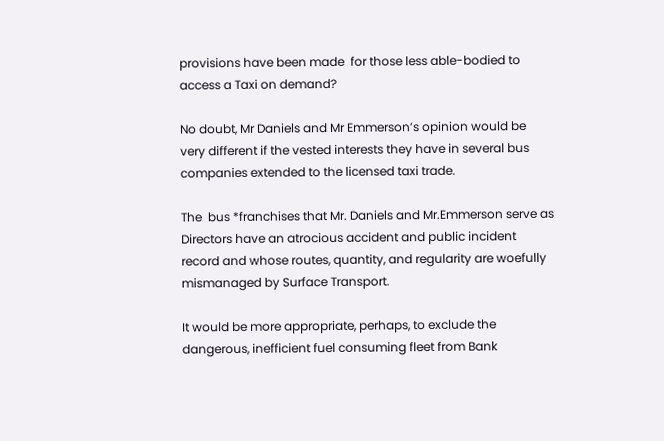provisions have been made  for those less able-bodied to access a Taxi on demand?

No doubt, Mr Daniels and Mr Emmerson’s opinion would be very different if the vested interests they have in several bus companies extended to the licensed taxi trade.

The  bus *franchises that Mr. Daniels and Mr.Emmerson serve as Directors have an atrocious accident and public incident record and whose routes, quantity, and regularity are woefully mismanaged by Surface Transport.

It would be more appropriate, perhaps, to exclude the dangerous, inefficient fuel consuming fleet from Bank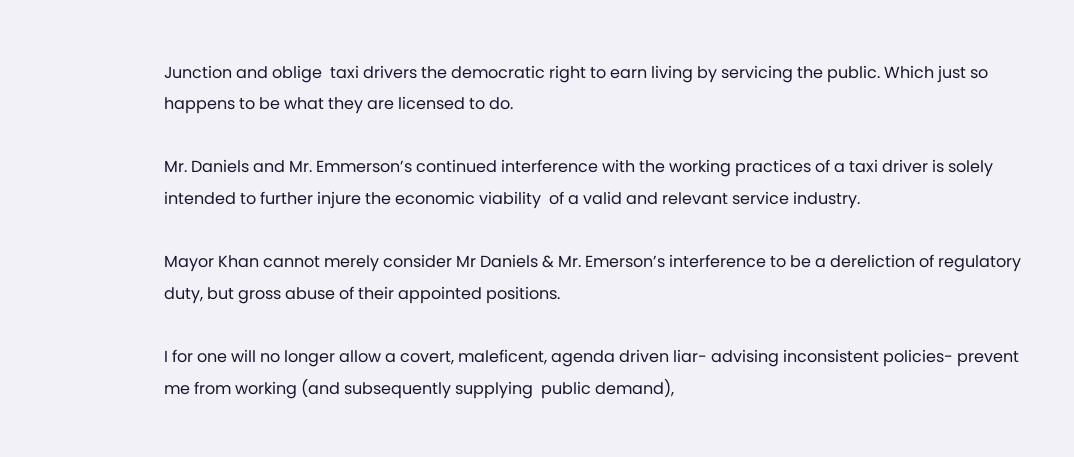Junction and oblige  taxi drivers the democratic right to earn living by servicing the public. Which just so happens to be what they are licensed to do.

Mr. Daniels and Mr. Emmerson’s continued interference with the working practices of a taxi driver is solely  intended to further injure the economic viability  of a valid and relevant service industry.

Mayor Khan cannot merely consider Mr Daniels & Mr. Emerson’s interference to be a dereliction of regulatory duty, but gross abuse of their appointed positions.

I for one will no longer allow a covert, maleficent, agenda driven liar- advising inconsistent policies- prevent me from working (and subsequently supplying  public demand),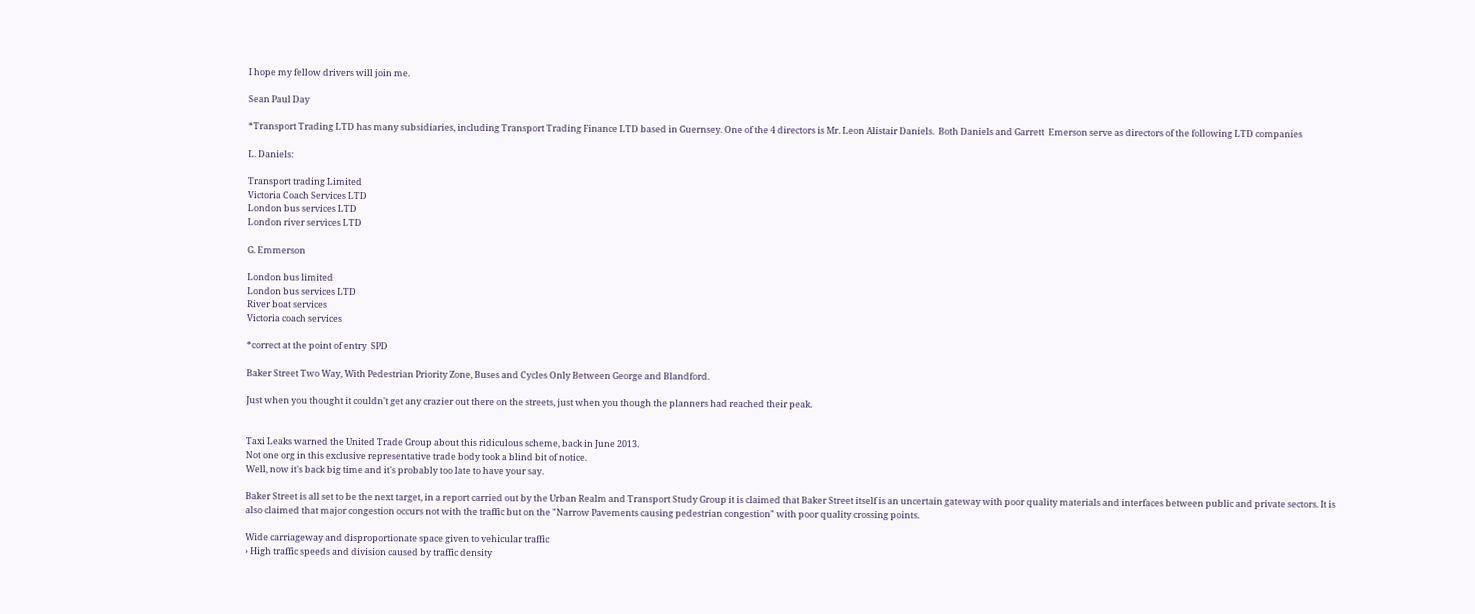I hope my fellow drivers will join me.

Sean Paul Day

*Transport Trading LTD has many subsidiaries, including Transport Trading Finance LTD based in Guernsey. One of the 4 directors is Mr. Leon Alistair Daniels.  Both Daniels and Garrett  Emerson serve as directors of the following LTD companies

L. Daniels:

Transport trading Limited
Victoria Coach Services LTD
London bus services LTD
London river services LTD

G. Emmerson

London bus limited
London bus services LTD
River boat services
Victoria coach services

*correct at the point of entry  SPD

Baker Street Two Way, With Pedestrian Priority Zone, Buses and Cycles Only Between George and Blandford.

Just when you thought it couldn't get any crazier out there on the streets, just when you though the planners had reached their peak.


Taxi Leaks warned the United Trade Group about this ridiculous scheme, back in June 2013.
Not one org in this exclusive representative trade body took a blind bit of notice.
Well, now it's back big time and it's probably too late to have your say.

Baker Street is all set to be the next target, in a report carried out by the Urban Realm and Transport Study Group it is claimed that Baker Street itself is an uncertain gateway with poor quality materials and interfaces between public and private sectors. It is also claimed that major congestion occurs not with the traffic but on the "Narrow Pavements causing pedestrian congestion" with poor quality crossing points.

Wide carriageway and disproportionate space given to vehicular traffic
› High traffic speeds and division caused by traffic density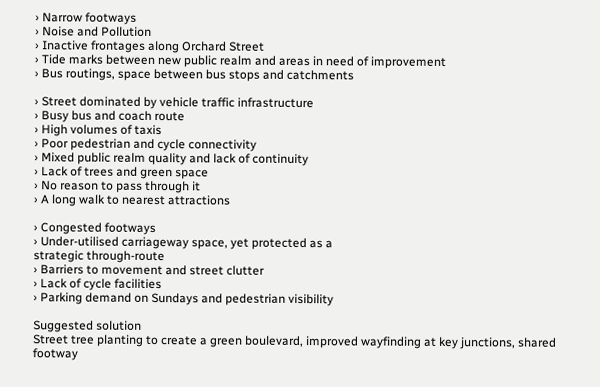› Narrow footways
› Noise and Pollution
› Inactive frontages along Orchard Street
› Tide marks between new public realm and areas in need of improvement
› Bus routings, space between bus stops and catchments

› Street dominated by vehicle traffic infrastructure
› Busy bus and coach route
› High volumes of taxis
› Poor pedestrian and cycle connectivity
› Mixed public realm quality and lack of continuity
› Lack of trees and green space
› No reason to pass through it
› A long walk to nearest attractions

› Congested footways
› Under-utilised carriageway space, yet protected as a
strategic through-route
› Barriers to movement and street clutter
› Lack of cycle facilities
› Parking demand on Sundays and pedestrian visibility

Suggested solution
Street tree planting to create a green boulevard, improved wayfinding at key junctions, shared footway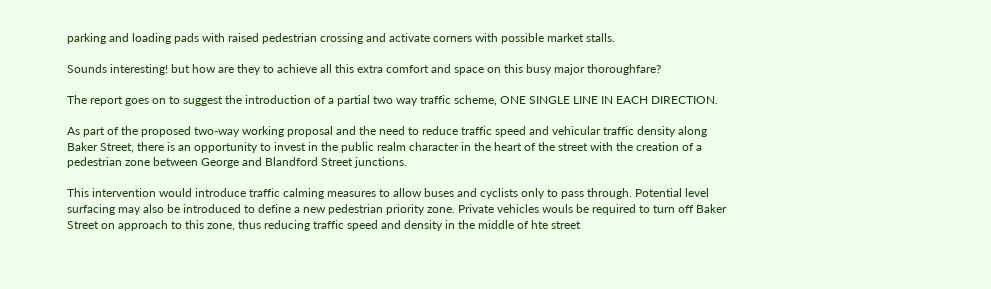parking and loading pads with raised pedestrian crossing and activate corners with possible market stalls.

Sounds interesting! but how are they to achieve all this extra comfort and space on this busy major thoroughfare?

The report goes on to suggest the introduction of a partial two way traffic scheme, ONE SINGLE LINE IN EACH DIRECTION.

As part of the proposed two-way working proposal and the need to reduce traffic speed and vehicular traffic density along Baker Street, there is an opportunity to invest in the public realm character in the heart of the street with the creation of a pedestrian zone between George and Blandford Street junctions.

This intervention would introduce traffic calming measures to allow buses and cyclists only to pass through. Potential level surfacing may also be introduced to define a new pedestrian priority zone. Private vehicles wouls be required to turn off Baker Street on approach to this zone, thus reducing traffic speed and density in the middle of hte street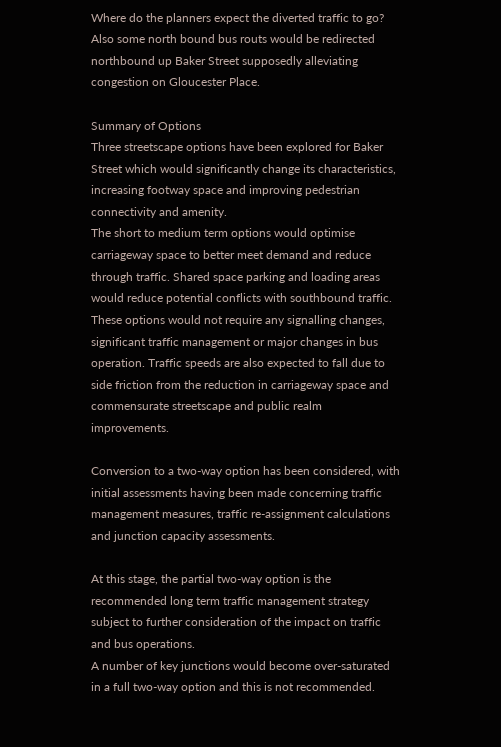Where do the planners expect the diverted traffic to go?
Also some north bound bus routs would be redirected northbound up Baker Street supposedly alleviating congestion on Gloucester Place.

Summary of Options
Three streetscape options have been explored for Baker Street which would significantly change its characteristics, increasing footway space and improving pedestrian connectivity and amenity.
The short to medium term options would optimise carriageway space to better meet demand and reduce through traffic. Shared space parking and loading areas would reduce potential conflicts with southbound traffic. These options would not require any signalling changes, significant traffic management or major changes in bus operation. Traffic speeds are also expected to fall due to side friction from the reduction in carriageway space and commensurate streetscape and public realm improvements.

Conversion to a two-way option has been considered, with initial assessments having been made concerning traffic management measures, traffic re-assignment calculations and junction capacity assessments.

At this stage, the partial two-way option is the recommended long term traffic management strategy subject to further consideration of the impact on traffic and bus operations.
A number of key junctions would become over-saturated in a full two-way option and this is not recommended.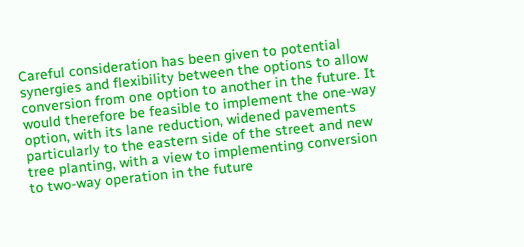Careful consideration has been given to potential synergies and flexibility between the options to allow conversion from one option to another in the future. It would therefore be feasible to implement the one-way option, with its lane reduction, widened pavements particularly to the eastern side of the street and new tree planting, with a view to implementing conversion to two-way operation in the future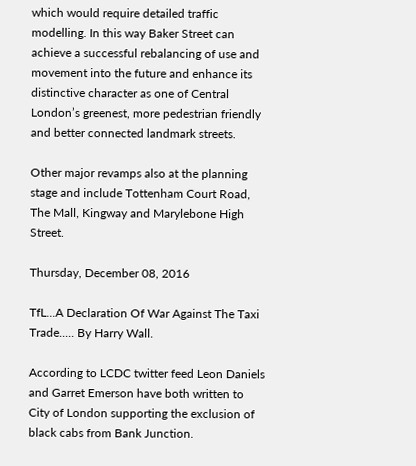which would require detailed traffic modelling. In this way Baker Street can achieve a successful rebalancing of use and movement into the future and enhance its distinctive character as one of Central London’s greenest, more pedestrian friendly and better connected landmark streets.

Other major revamps also at the planning stage and include Tottenham Court Road, The Mall, Kingway and Marylebone High Street.

Thursday, December 08, 2016

TfL...A Declaration Of War Against The Taxi Trade..... By Harry Wall.

According to LCDC twitter feed Leon Daniels and Garret Emerson have both written to City of London supporting the exclusion of black cabs from Bank Junction.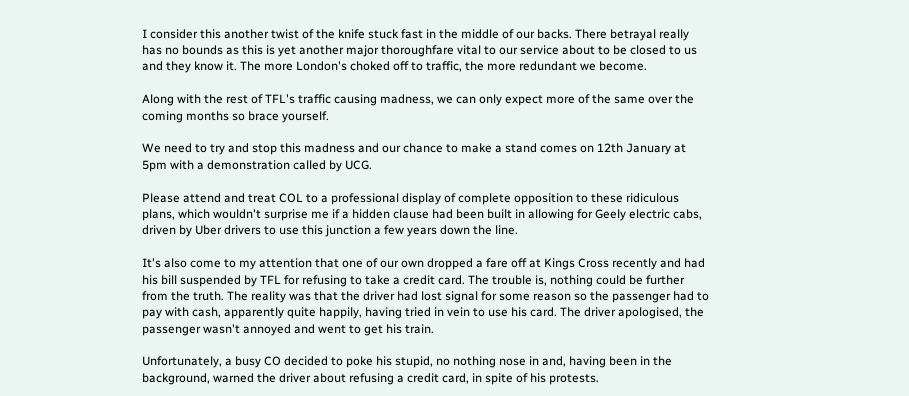I consider this another twist of the knife stuck fast in the middle of our backs. There betrayal really has no bounds as this is yet another major thoroughfare vital to our service about to be closed to us and they know it. The more London's choked off to traffic, the more redundant we become.

Along with the rest of TFL's traffic causing madness, we can only expect more of the same over the coming months so brace yourself.

We need to try and stop this madness and our chance to make a stand comes on 12th January at 5pm with a demonstration called by UCG.

Please attend and treat COL to a professional display of complete opposition to these ridiculous plans, which wouldn't surprise me if a hidden clause had been built in allowing for Geely electric cabs, driven by Uber drivers to use this junction a few years down the line.

It's also come to my attention that one of our own dropped a fare off at Kings Cross recently and had his bill suspended by TFL for refusing to take a credit card. The trouble is, nothing could be further from the truth. The reality was that the driver had lost signal for some reason so the passenger had to pay with cash, apparently quite happily, having tried in vein to use his card. The driver apologised, the passenger wasn't annoyed and went to get his train.

Unfortunately, a busy CO decided to poke his stupid, no nothing nose in and, having been in the background, warned the driver about refusing a credit card, in spite of his protests.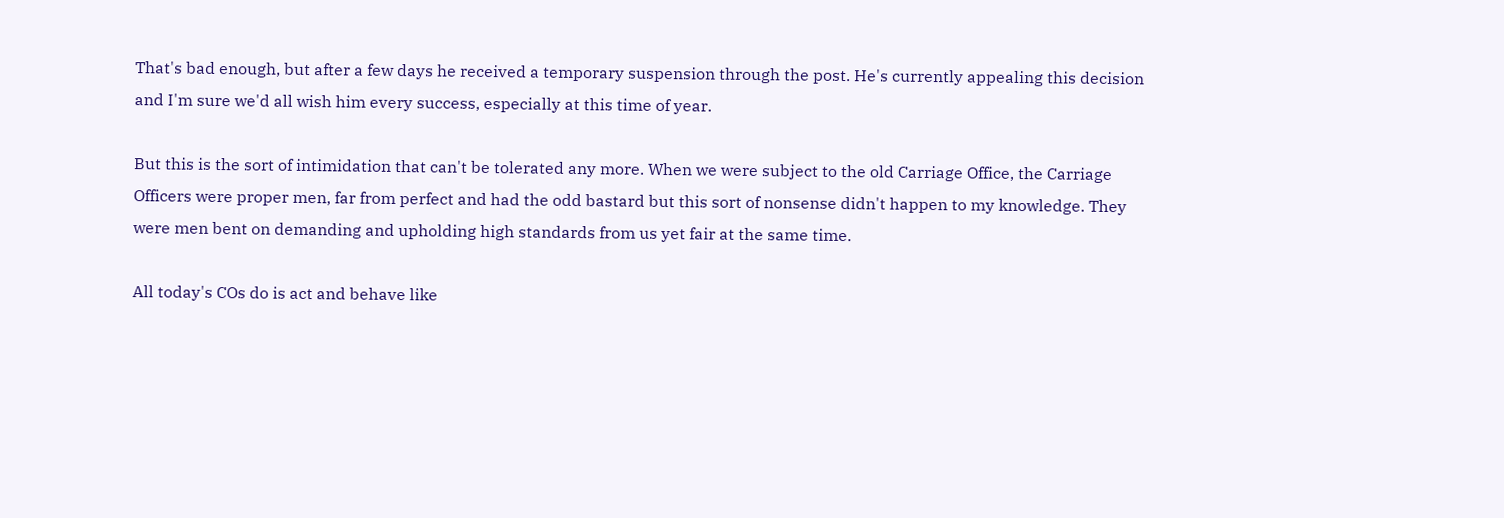That's bad enough, but after a few days he received a temporary suspension through the post. He's currently appealing this decision and I'm sure we'd all wish him every success, especially at this time of year.

But this is the sort of intimidation that can't be tolerated any more. When we were subject to the old Carriage Office, the Carriage Officers were proper men, far from perfect and had the odd bastard but this sort of nonsense didn't happen to my knowledge. They were men bent on demanding and upholding high standards from us yet fair at the same time.

All today's COs do is act and behave like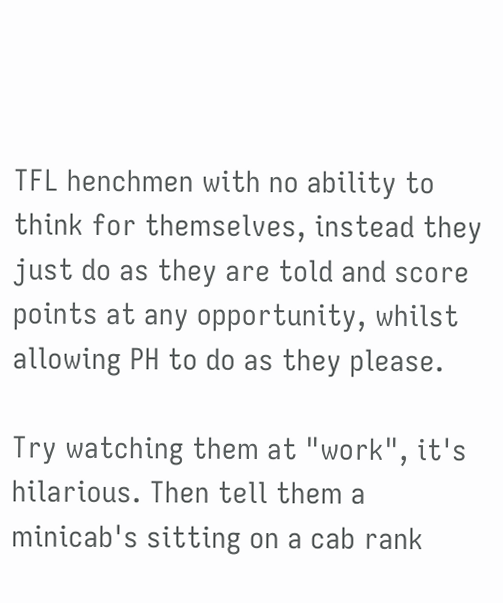TFL henchmen with no ability to think for themselves, instead they just do as they are told and score points at any opportunity, whilst allowing PH to do as they please.

Try watching them at "work", it's hilarious. Then tell them a minicab's sitting on a cab rank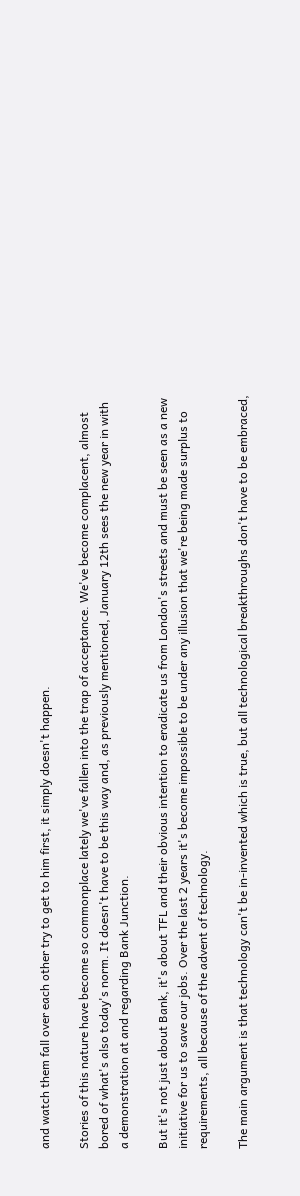and watch them fall over each other try to get to him first, it simply doesn't happen.

Stories of this nature have become so commonplace lately we've fallen into the trap of acceptance. We've become complacent, almost bored of what's also today's norm. It doesn't have to be this way and, as previously mentioned, January 12th sees the new year in with a demonstration at and regarding Bank Junction.

But it's not just about Bank, it's about TFL and their obvious intention to eradicate us from London's streets and must be seen as a new initiative for us to save our jobs. Over the last 2 years it's become impossible to be under any illusion that we're being made surplus to requirements, all because of the advent of technology.

The main argument is that technology can't be in-invented which is true, but all technological breakthroughs don't have to be embraced,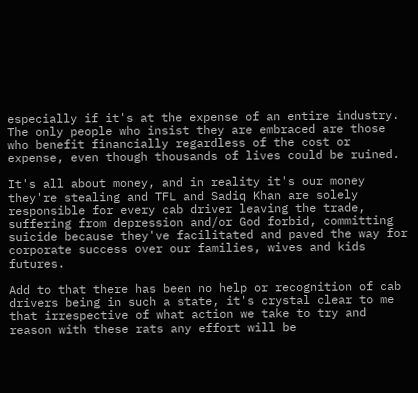especially if it's at the expense of an entire industry. The only people who insist they are embraced are those who benefit financially regardless of the cost or expense, even though thousands of lives could be ruined.

It's all about money, and in reality it's our money they're stealing and TFL and Sadiq Khan are solely responsible for every cab driver leaving the trade, suffering from depression and/or God forbid, committing suicide because they've facilitated and paved the way for corporate success over our families, wives and kids futures.

Add to that there has been no help or recognition of cab drivers being in such a state, it's crystal clear to me that irrespective of what action we take to try and reason with these rats any effort will be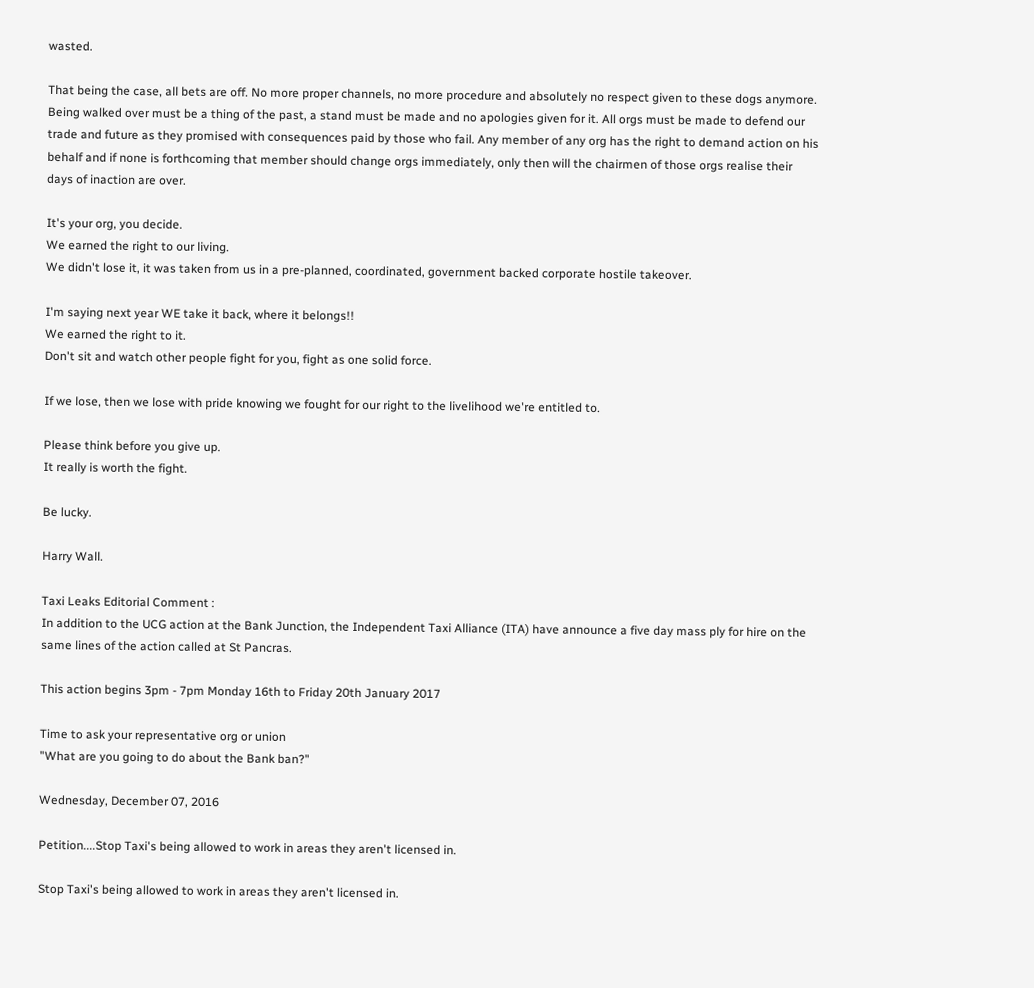wasted.

That being the case, all bets are off. No more proper channels, no more procedure and absolutely no respect given to these dogs anymore. Being walked over must be a thing of the past, a stand must be made and no apologies given for it. All orgs must be made to defend our trade and future as they promised with consequences paid by those who fail. Any member of any org has the right to demand action on his behalf and if none is forthcoming that member should change orgs immediately, only then will the chairmen of those orgs realise their days of inaction are over.

It's your org, you decide.
We earned the right to our living.
We didn't lose it, it was taken from us in a pre-planned, coordinated, government backed corporate hostile takeover.

I'm saying next year WE take it back, where it belongs!!
We earned the right to it.
Don't sit and watch other people fight for you, fight as one solid force.

If we lose, then we lose with pride knowing we fought for our right to the livelihood we're entitled to.

Please think before you give up.
It really is worth the fight.

Be lucky.

Harry Wall.

Taxi Leaks Editorial Comment :
In addition to the UCG action at the Bank Junction, the Independent Taxi Alliance (ITA) have announce a five day mass ply for hire on the same lines of the action called at St Pancras.

This action begins 3pm - 7pm Monday 16th to Friday 20th January 2017

Time to ask your representative org or union
"What are you going to do about the Bank ban?"

Wednesday, December 07, 2016

Petition....Stop Taxi's being allowed to work in areas they aren't licensed in.

Stop Taxi's being allowed to work in areas they aren't licensed in.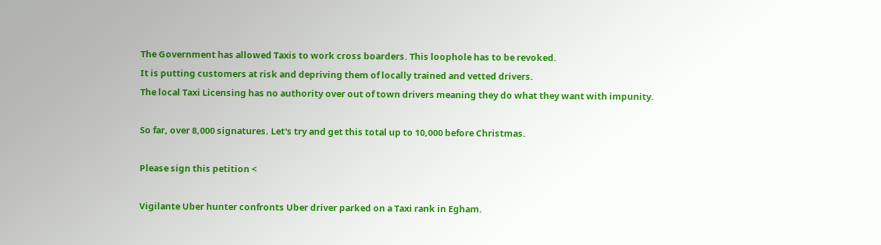The Government has allowed Taxis to work cross boarders. This loophole has to be revoked.
It is putting customers at risk and depriving them of locally trained and vetted drivers.
The local Taxi Licensing has no authority over out of town drivers meaning they do what they want with impunity.

So far, over 8,000 signatures. Let's try and get this total up to 10,000 before Christmas.

Please sign this petition <

Vigilante Uber hunter confronts Uber driver parked on a Taxi rank in Egham.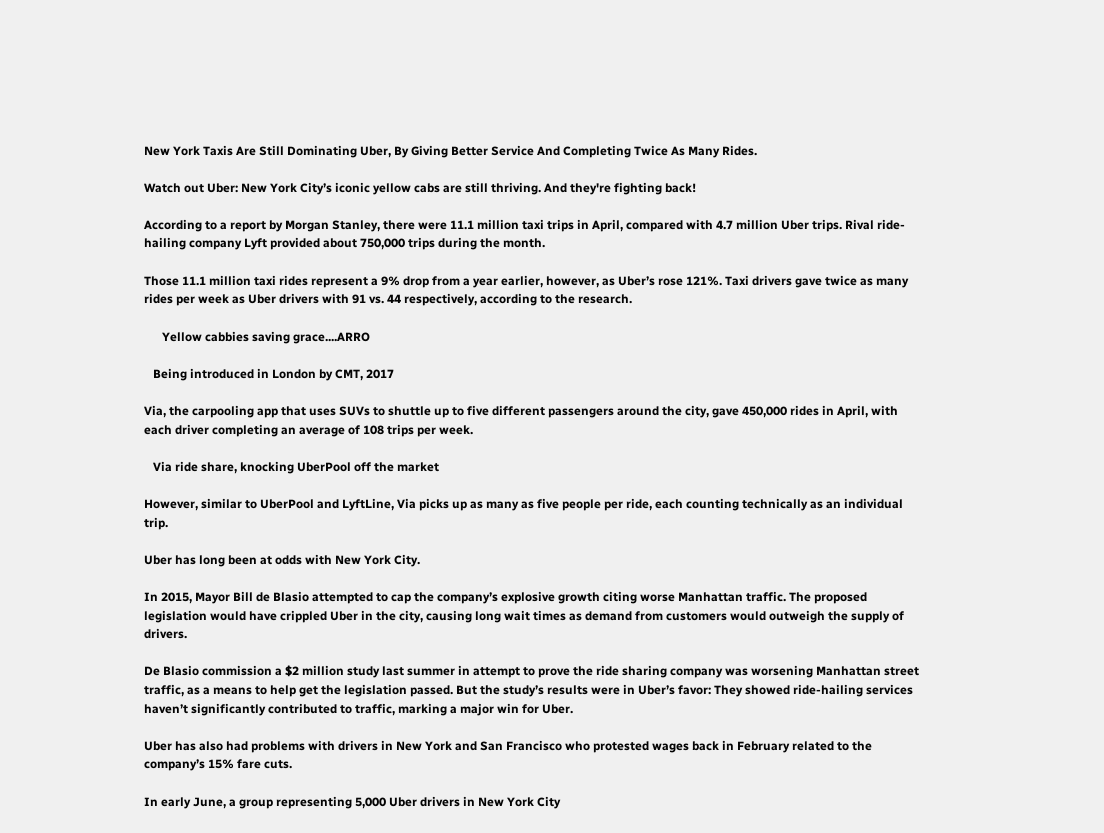New York Taxis Are Still Dominating Uber, By Giving Better Service And Completing Twice As Many Rides.

Watch out Uber: New York City’s iconic yellow cabs are still thriving. And they're fighting back!

According to a report by Morgan Stanley, there were 11.1 million taxi trips in April, compared with 4.7 million Uber trips. Rival ride-hailing company Lyft provided about 750,000 trips during the month.

Those 11.1 million taxi rides represent a 9% drop from a year earlier, however, as Uber’s rose 121%. Taxi drivers gave twice as many rides per week as Uber drivers with 91 vs. 44 respectively, according to the research.

      Yellow cabbies saving grace....ARRO

   Being introduced in London by CMT, 2017

Via, the carpooling app that uses SUVs to shuttle up to five different passengers around the city, gave 450,000 rides in April, with each driver completing an average of 108 trips per week.

   Via ride share, knocking UberPool off the market

However, similar to UberPool and LyftLine, Via picks up as many as five people per ride, each counting technically as an individual trip.

Uber has long been at odds with New York City.

In 2015, Mayor Bill de Blasio attempted to cap the company’s explosive growth citing worse Manhattan traffic. The proposed legislation would have crippled Uber in the city, causing long wait times as demand from customers would outweigh the supply of drivers.

De Blasio commission a $2 million study last summer in attempt to prove the ride sharing company was worsening Manhattan street traffic, as a means to help get the legislation passed. But the study’s results were in Uber’s favor: They showed ride-hailing services haven’t significantly contributed to traffic, marking a major win for Uber.

Uber has also had problems with drivers in New York and San Francisco who protested wages back in February related to the company’s 15% fare cuts.

In early June, a group representing 5,000 Uber drivers in New York City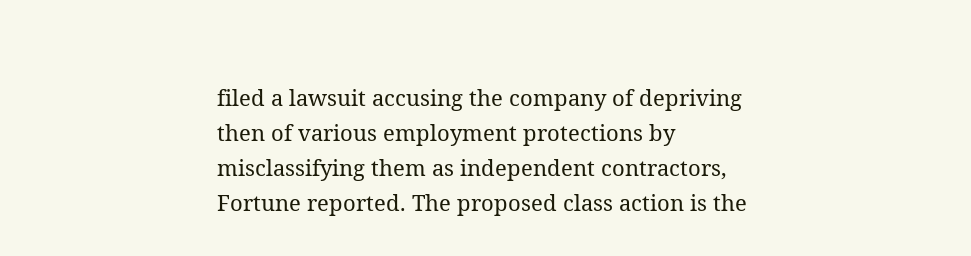filed a lawsuit accusing the company of depriving then of various employment protections by misclassifying them as independent contractors, Fortune reported. The proposed class action is the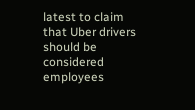latest to claim that Uber drivers should be considered employees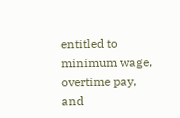entitled to minimum wage, overtime pay, and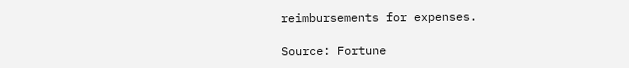reimbursements for expenses.

Source: Fortune